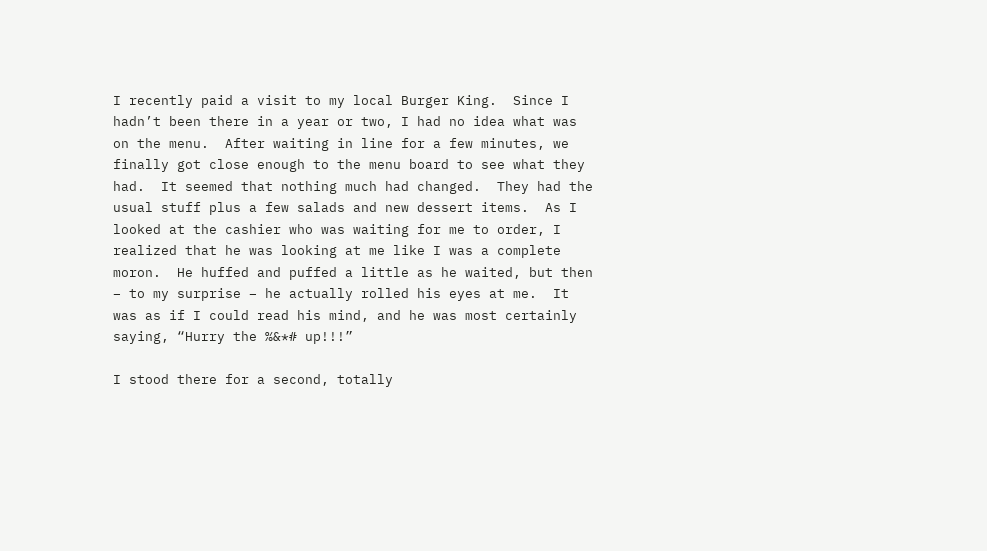I recently paid a visit to my local Burger King.  Since I hadn’t been there in a year or two, I had no idea what was on the menu.  After waiting in line for a few minutes, we finally got close enough to the menu board to see what they had.  It seemed that nothing much had changed.  They had the usual stuff plus a few salads and new dessert items.  As I looked at the cashier who was waiting for me to order, I realized that he was looking at me like I was a complete moron.  He huffed and puffed a little as he waited, but then – to my surprise – he actually rolled his eyes at me.  It was as if I could read his mind, and he was most certainly saying, “Hurry the %&*# up!!!”

I stood there for a second, totally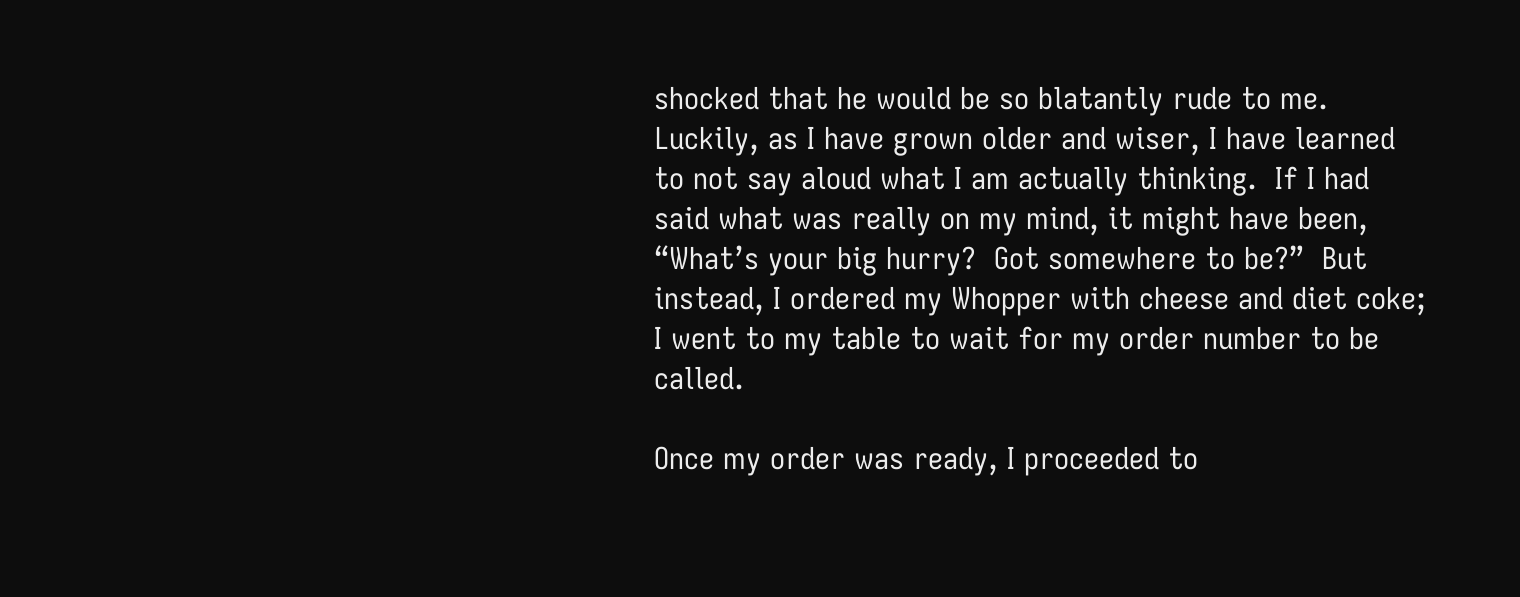shocked that he would be so blatantly rude to me.  Luckily, as I have grown older and wiser, I have learned to not say aloud what I am actually thinking.  If I had said what was really on my mind, it might have been, “What’s your big hurry?  Got somewhere to be?”  But instead, I ordered my Whopper with cheese and diet coke; I went to my table to wait for my order number to be called.

Once my order was ready, I proceeded to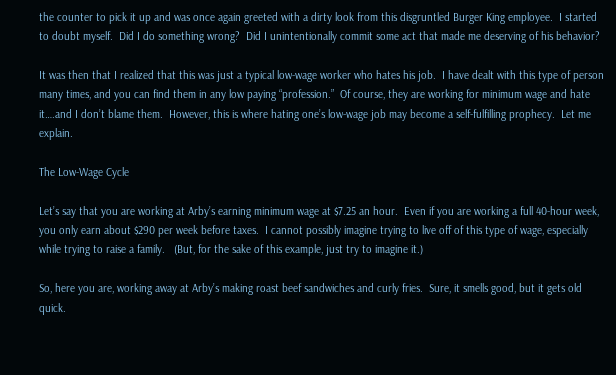the counter to pick it up and was once again greeted with a dirty look from this disgruntled Burger King employee.  I started to doubt myself.  Did I do something wrong?  Did I unintentionally commit some act that made me deserving of his behavior?

It was then that I realized that this was just a typical low-wage worker who hates his job.  I have dealt with this type of person many times, and you can find them in any low paying “profession.”  Of course, they are working for minimum wage and hate it….and I don’t blame them.  However, this is where hating one’s low-wage job may become a self-fulfilling prophecy.  Let me explain.

The Low-Wage Cycle

Let’s say that you are working at Arby’s earning minimum wage at $7.25 an hour.  Even if you are working a full 40-hour week, you only earn about $290 per week before taxes.  I cannot possibly imagine trying to live off of this type of wage, especially while trying to raise a family.   (But, for the sake of this example, just try to imagine it.)

So, here you are, working away at Arby’s making roast beef sandwiches and curly fries.  Sure, it smells good, but it gets old quick.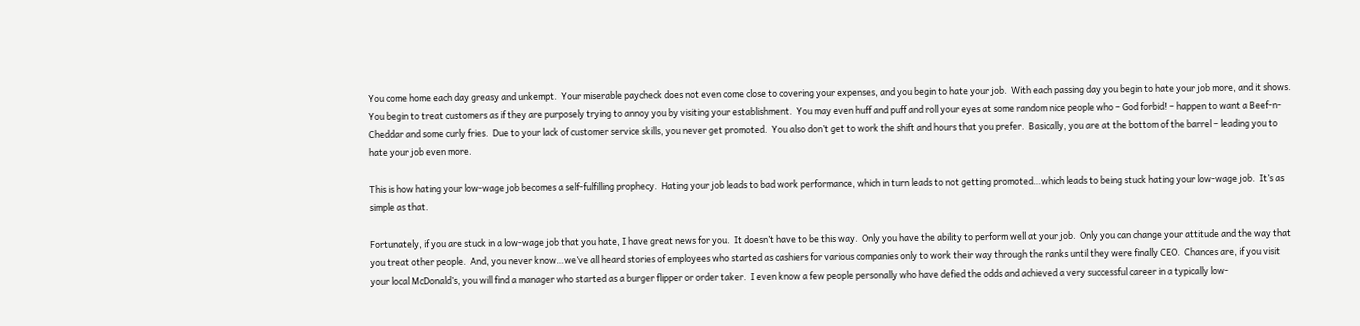You come home each day greasy and unkempt.  Your miserable paycheck does not even come close to covering your expenses, and you begin to hate your job.  With each passing day you begin to hate your job more, and it shows.  You begin to treat customers as if they are purposely trying to annoy you by visiting your establishment.  You may even huff and puff and roll your eyes at some random nice people who – God forbid! – happen to want a Beef-n-Cheddar and some curly fries.  Due to your lack of customer service skills, you never get promoted.  You also don’t get to work the shift and hours that you prefer.  Basically, you are at the bottom of the barrel – leading you to hate your job even more.

This is how hating your low-wage job becomes a self-fulfilling prophecy.  Hating your job leads to bad work performance, which in turn leads to not getting promoted…which leads to being stuck hating your low-wage job.  It’s as simple as that.

Fortunately, if you are stuck in a low-wage job that you hate, I have great news for you.  It doesn’t have to be this way.  Only you have the ability to perform well at your job.  Only you can change your attitude and the way that you treat other people.  And, you never know…we’ve all heard stories of employees who started as cashiers for various companies only to work their way through the ranks until they were finally CEO.  Chances are, if you visit your local McDonald’s, you will find a manager who started as a burger flipper or order taker.  I even know a few people personally who have defied the odds and achieved a very successful career in a typically low-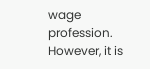wage profession.  However, it is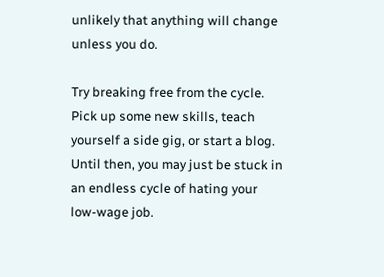unlikely that anything will change unless you do.

Try breaking free from the cycle. Pick up some new skills, teach yourself a side gig, or start a blog. Until then, you may just be stuck in an endless cycle of hating your low-wage job.